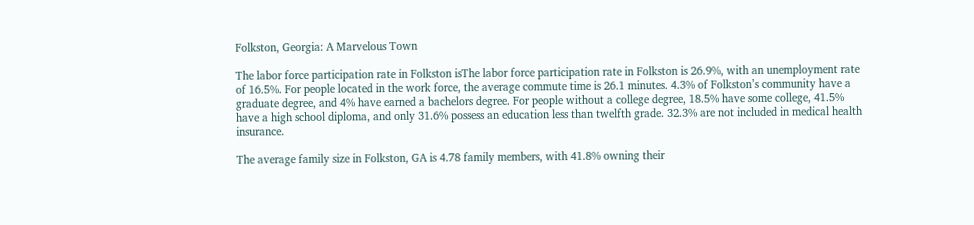Folkston, Georgia: A Marvelous Town

The labor force participation rate in Folkston isThe labor force participation rate in Folkston is 26.9%, with an unemployment rate of 16.5%. For people located in the work force, the average commute time is 26.1 minutes. 4.3% of Folkston’s community have a graduate degree, and 4% have earned a bachelors degree. For people without a college degree, 18.5% have some college, 41.5% have a high school diploma, and only 31.6% possess an education less than twelfth grade. 32.3% are not included in medical health insurance.

The average family size in Folkston, GA is 4.78 family members, with 41.8% owning their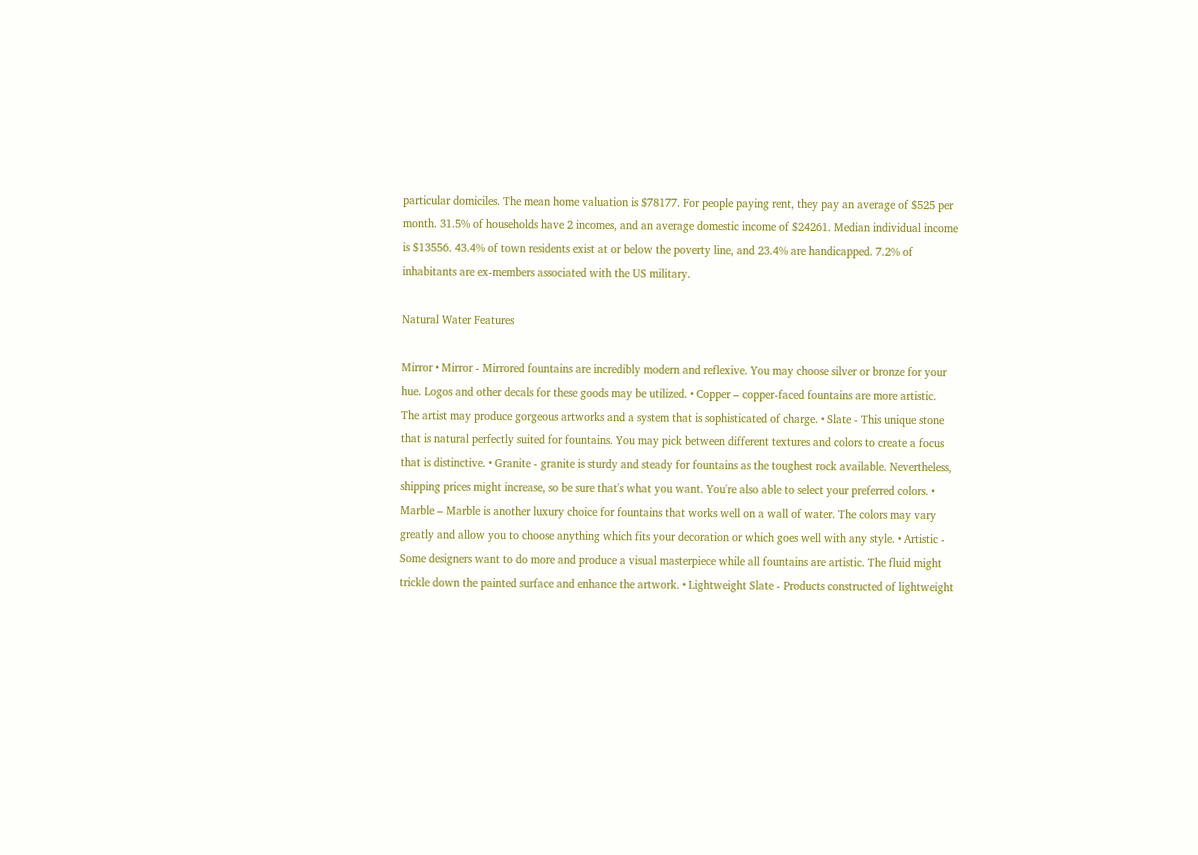particular domiciles. The mean home valuation is $78177. For people paying rent, they pay an average of $525 per month. 31.5% of households have 2 incomes, and an average domestic income of $24261. Median individual income is $13556. 43.4% of town residents exist at or below the poverty line, and 23.4% are handicapped. 7.2% of inhabitants are ex-members associated with the US military.

Natural Water Features

Mirror • Mirror - Mirrored fountains are incredibly modern and reflexive. You may choose silver or bronze for your hue. Logos and other decals for these goods may be utilized. • Copper – copper-faced fountains are more artistic. The artist may produce gorgeous artworks and a system that is sophisticated of charge. • Slate - This unique stone that is natural perfectly suited for fountains. You may pick between different textures and colors to create a focus that is distinctive. • Granite - granite is sturdy and steady for fountains as the toughest rock available. Nevertheless, shipping prices might increase, so be sure that's what you want. You're also able to select your preferred colors. • Marble – Marble is another luxury choice for fountains that works well on a wall of water. The colors may vary greatly and allow you to choose anything which fits your decoration or which goes well with any style. • Artistic - Some designers want to do more and produce a visual masterpiece while all fountains are artistic. The fluid might trickle down the painted surface and enhance the artwork. • Lightweight Slate - Products constructed of lightweight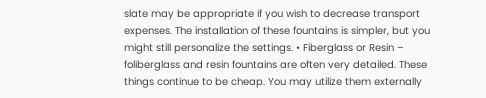slate may be appropriate if you wish to decrease transport expenses. The installation of these fountains is simpler, but you might still personalize the settings. • Fiberglass or Resin – foliberglass and resin fountains are often very detailed. These things continue to be cheap. You may utilize them externally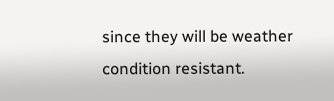since they will be weather condition resistant.